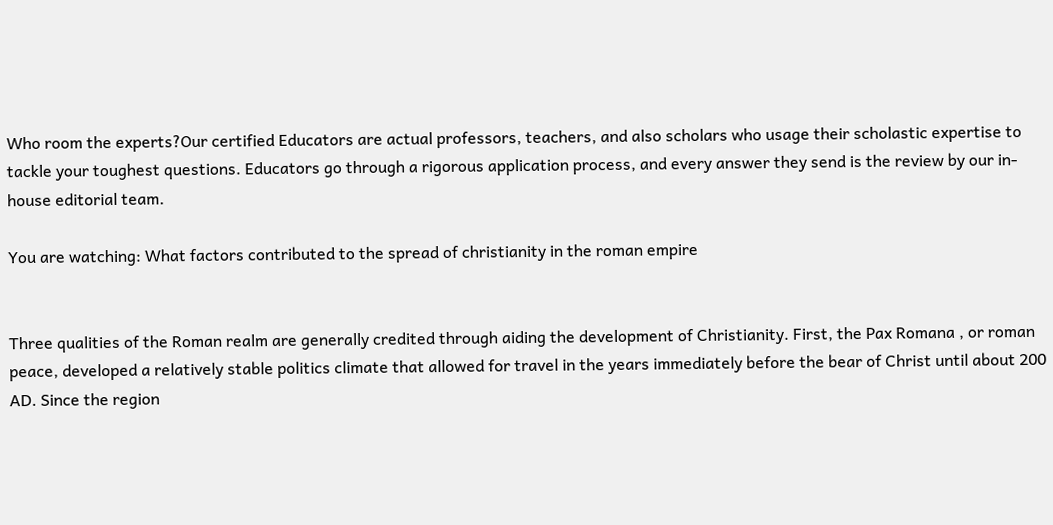Who room the experts?Our certified Educators are actual professors, teachers, and also scholars who usage their scholastic expertise to tackle your toughest questions. Educators go through a rigorous application process, and every answer they send is the review by our in-house editorial team.

You are watching: What factors contributed to the spread of christianity in the roman empire


Three qualities of the Roman realm are generally credited through aiding the development of Christianity. First, the Pax Romana , or roman peace, developed a relatively stable politics climate that allowed for travel in the years immediately before the bear of Christ until about 200 AD. Since the region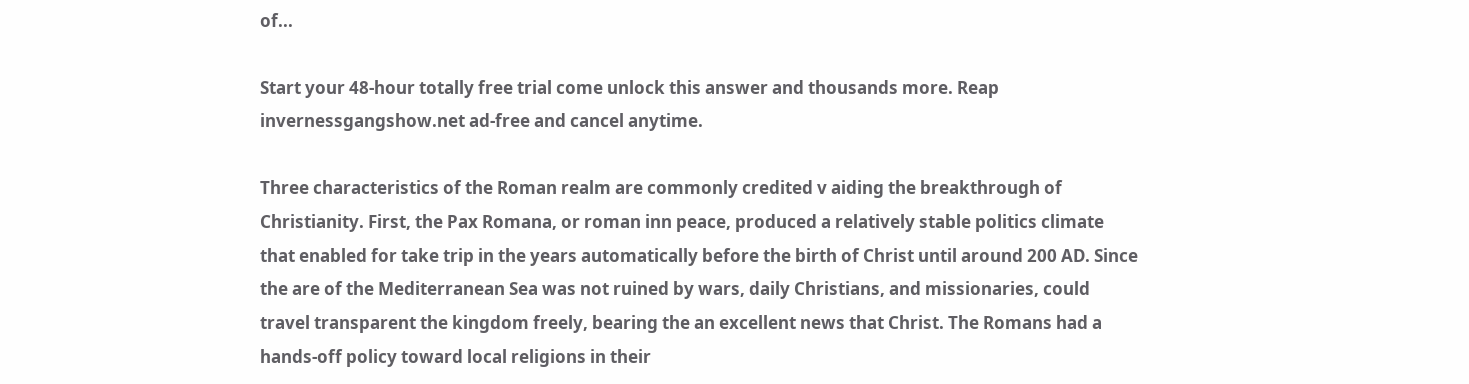of...

Start your 48-hour totally free trial come unlock this answer and thousands more. Reap invernessgangshow.net ad-free and cancel anytime.

Three characteristics of the Roman realm are commonly credited v aiding the breakthrough of Christianity. First, the Pax Romana, or roman inn peace, produced a relatively stable politics climate that enabled for take trip in the years automatically before the birth of Christ until around 200 AD. Since the are of the Mediterranean Sea was not ruined by wars, daily Christians, and missionaries, could travel transparent the kingdom freely, bearing the an excellent news that Christ. The Romans had a hands-off policy toward local religions in their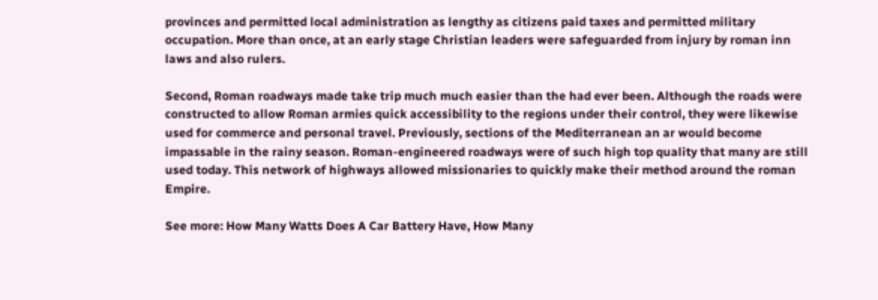provinces and permitted local administration as lengthy as citizens paid taxes and permitted military occupation. More than once, at an early stage Christian leaders were safeguarded from injury by roman inn laws and also rulers.

Second, Roman roadways made take trip much much easier than the had ever been. Although the roads were constructed to allow Roman armies quick accessibility to the regions under their control, they were likewise used for commerce and personal travel. Previously, sections of the Mediterranean an ar would become impassable in the rainy season. Roman-engineered roadways were of such high top quality that many are still used today. This network of highways allowed missionaries to quickly make their method around the roman Empire.

See more: How Many Watts Does A Car Battery Have, How Many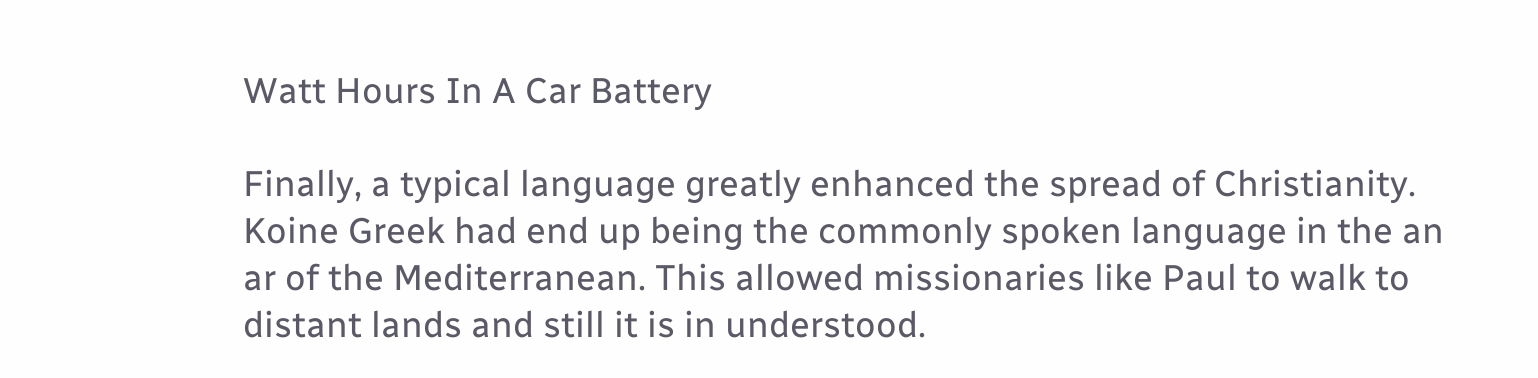Watt Hours In A Car Battery

Finally, a typical language greatly enhanced the spread of Christianity. Koine Greek had end up being the commonly spoken language in the an ar of the Mediterranean. This allowed missionaries like Paul to walk to distant lands and still it is in understood.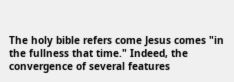The holy bible refers come Jesus comes "in the fullness that time." Indeed, the convergence of several features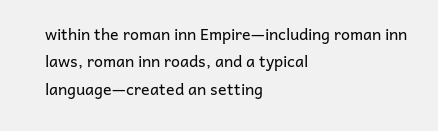within the roman inn Empire—including roman inn laws, roman inn roads, and a typical language—created an setting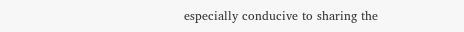especially conducive to sharing the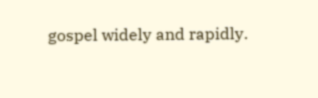gospel widely and rapidly.